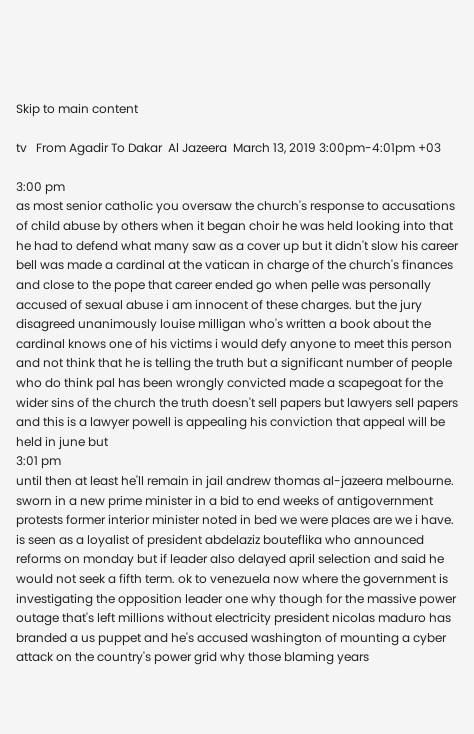Skip to main content

tv   From Agadir To Dakar  Al Jazeera  March 13, 2019 3:00pm-4:01pm +03

3:00 pm
as most senior catholic you oversaw the church's response to accusations of child abuse by others when it began choir he was held looking into that he had to defend what many saw as a cover up but it didn't slow his career bell was made a cardinal at the vatican in charge of the church's finances and close to the pope that career ended go when pelle was personally accused of sexual abuse i am innocent of these charges. but the jury disagreed unanimously louise milligan who's written a book about the cardinal knows one of his victims i would defy anyone to meet this person and not think that he is telling the truth but a significant number of people who do think pal has been wrongly convicted made a scapegoat for the wider sins of the church the truth doesn't sell papers but lawyers sell papers and this is a lawyer powell is appealing his conviction that appeal will be held in june but
3:01 pm
until then at least he'll remain in jail andrew thomas al-jazeera melbourne. sworn in a new prime minister in a bid to end weeks of antigovernment protests former interior minister noted in bed we were places are we i have. is seen as a loyalist of president abdelaziz bouteflika who announced reforms on monday but if leader also delayed april selection and said he would not seek a fifth term. ok to venezuela now where the government is investigating the opposition leader one why though for the massive power outage that's left millions without electricity president nicolas maduro has branded a us puppet and he's accused washington of mounting a cyber attack on the country's power grid why those blaming years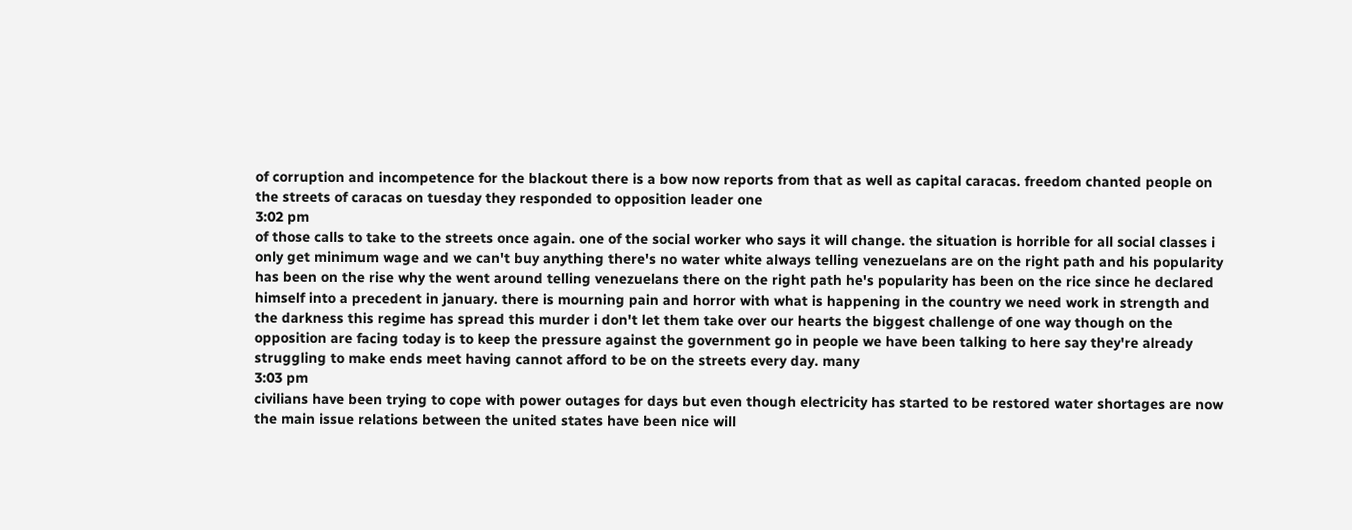of corruption and incompetence for the blackout there is a bow now reports from that as well as capital caracas. freedom chanted people on the streets of caracas on tuesday they responded to opposition leader one
3:02 pm
of those calls to take to the streets once again. one of the social worker who says it will change. the situation is horrible for all social classes i only get minimum wage and we can't buy anything there's no water white always telling venezuelans are on the right path and his popularity has been on the rise why the went around telling venezuelans there on the right path he's popularity has been on the rice since he declared himself into a precedent in january. there is mourning pain and horror with what is happening in the country we need work in strength and the darkness this regime has spread this murder i don't let them take over our hearts the biggest challenge of one way though on the opposition are facing today is to keep the pressure against the government go in people we have been talking to here say they're already struggling to make ends meet having cannot afford to be on the streets every day. many
3:03 pm
civilians have been trying to cope with power outages for days but even though electricity has started to be restored water shortages are now the main issue relations between the united states have been nice will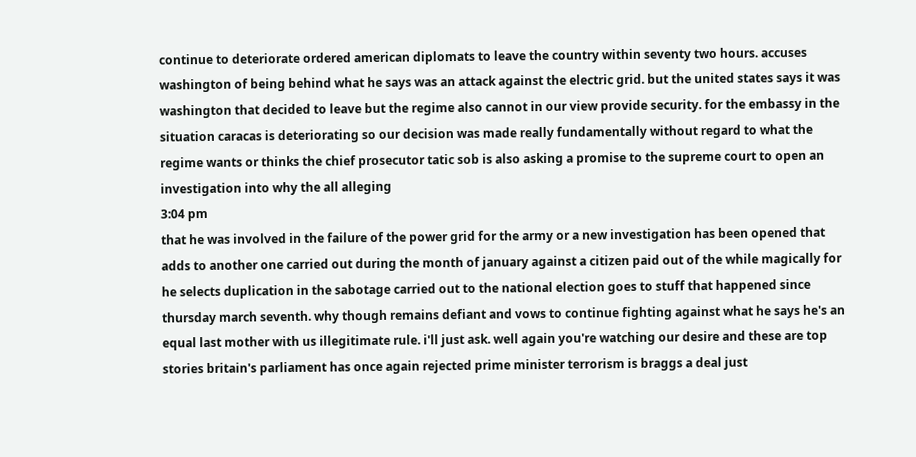continue to deteriorate ordered american diplomats to leave the country within seventy two hours. accuses washington of being behind what he says was an attack against the electric grid. but the united states says it was washington that decided to leave but the regime also cannot in our view provide security. for the embassy in the situation caracas is deteriorating so our decision was made really fundamentally without regard to what the regime wants or thinks the chief prosecutor tatic sob is also asking a promise to the supreme court to open an investigation into why the all alleging
3:04 pm
that he was involved in the failure of the power grid for the army or a new investigation has been opened that adds to another one carried out during the month of january against a citizen paid out of the while magically for he selects duplication in the sabotage carried out to the national election goes to stuff that happened since thursday march seventh. why though remains defiant and vows to continue fighting against what he says he's an equal last mother with us illegitimate rule. i'll just ask. well again you're watching our desire and these are top stories britain's parliament has once again rejected prime minister terrorism is braggs a deal just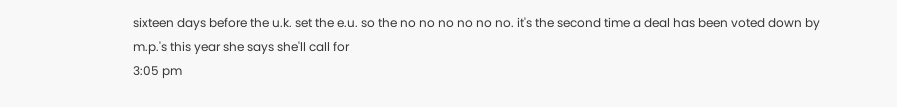sixteen days before the u.k. set the e.u. so the no no no no no no. it's the second time a deal has been voted down by m.p.'s this year she says she'll call for
3:05 pm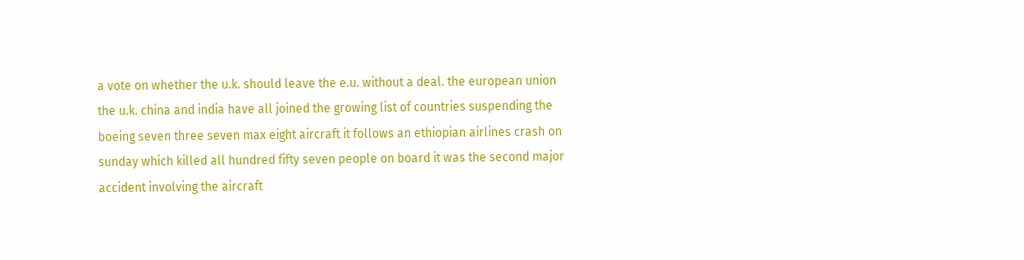a vote on whether the u.k. should leave the e.u. without a deal. the european union the u.k. china and india have all joined the growing list of countries suspending the boeing seven three seven max eight aircraft it follows an ethiopian airlines crash on sunday which killed all hundred fifty seven people on board it was the second major accident involving the aircraft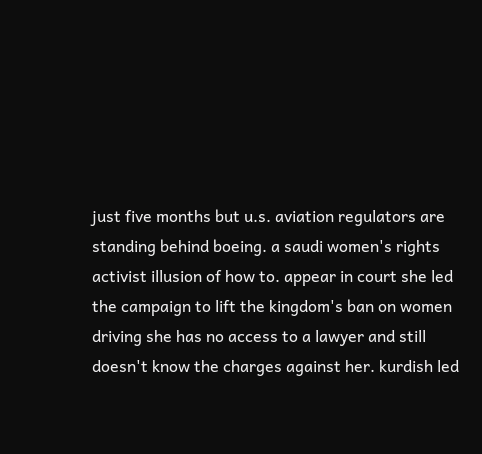just five months but u.s. aviation regulators are standing behind boeing. a saudi women's rights activist illusion of how to. appear in court she led the campaign to lift the kingdom's ban on women driving she has no access to a lawyer and still doesn't know the charges against her. kurdish led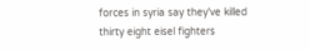forces in syria say they've killed thirty eight eisel fighters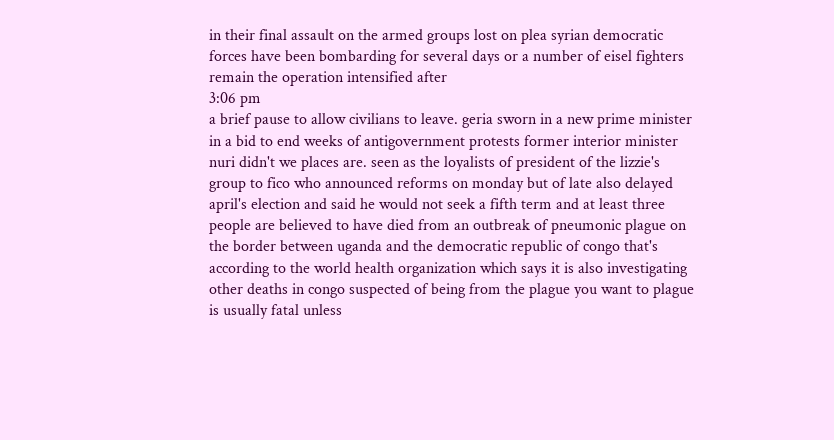in their final assault on the armed groups lost on plea syrian democratic forces have been bombarding for several days or a number of eisel fighters remain the operation intensified after
3:06 pm
a brief pause to allow civilians to leave. geria sworn in a new prime minister in a bid to end weeks of antigovernment protests former interior minister nuri didn't we places are. seen as the loyalists of president of the lizzie's group to fico who announced reforms on monday but of late also delayed april's election and said he would not seek a fifth term and at least three people are believed to have died from an outbreak of pneumonic plague on the border between uganda and the democratic republic of congo that's according to the world health organization which says it is also investigating other deaths in congo suspected of being from the plague you want to plague is usually fatal unless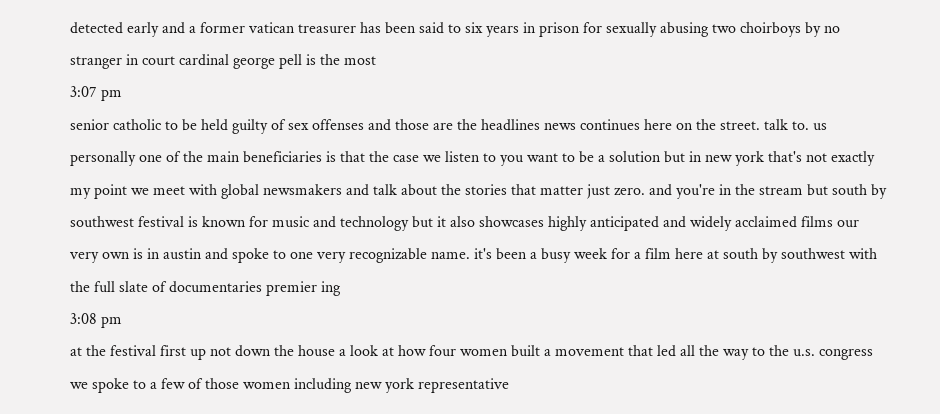detected early and a former vatican treasurer has been said to six years in prison for sexually abusing two choirboys by no stranger in court cardinal george pell is the most
3:07 pm
senior catholic to be held guilty of sex offenses and those are the headlines news continues here on the street. talk to. us personally one of the main beneficiaries is that the case we listen to you want to be a solution but in new york that's not exactly my point we meet with global newsmakers and talk about the stories that matter just zero. and you're in the stream but south by southwest festival is known for music and technology but it also showcases highly anticipated and widely acclaimed films our very own is in austin and spoke to one very recognizable name. it's been a busy week for a film here at south by southwest with the full slate of documentaries premier ing
3:08 pm
at the festival first up not down the house a look at how four women built a movement that led all the way to the u.s. congress we spoke to a few of those women including new york representative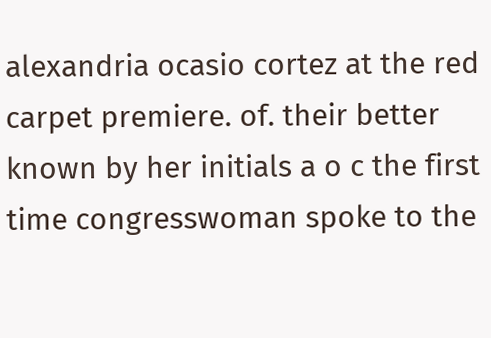alexandria ocasio cortez at the red carpet premiere. of. their better known by her initials a o c the first time congresswoman spoke to the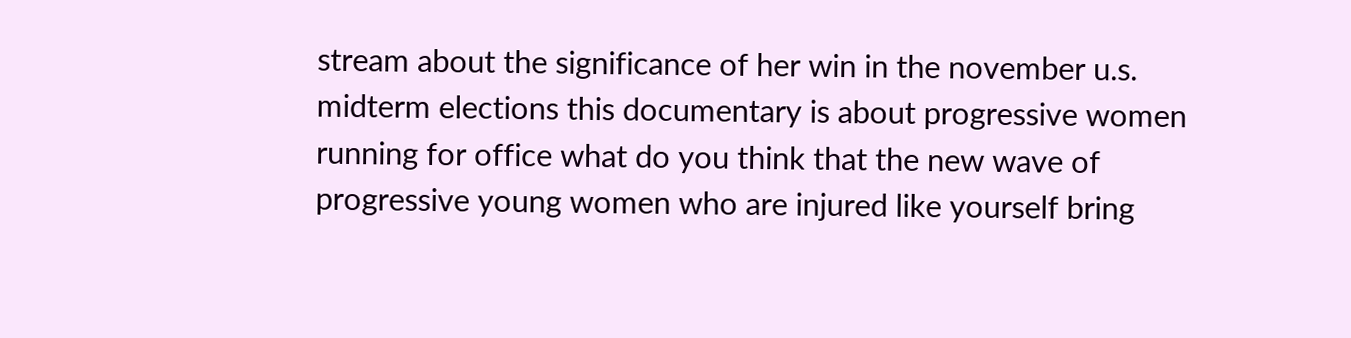stream about the significance of her win in the november u.s. midterm elections this documentary is about progressive women running for office what do you think that the new wave of progressive young women who are injured like yourself bring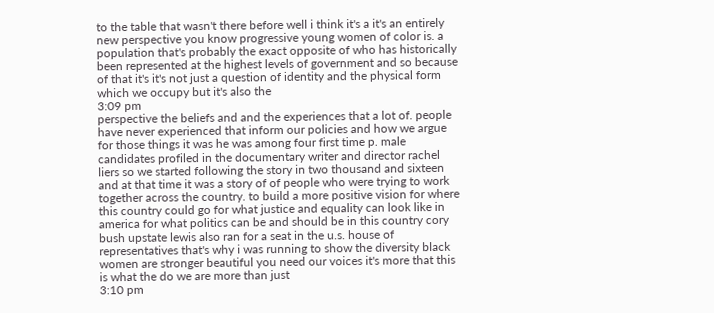to the table that wasn't there before well i think it's a it's an entirely new perspective you know progressive young women of color is. a population that's probably the exact opposite of who has historically been represented at the highest levels of government and so because of that it's it's not just a question of identity and the physical form which we occupy but it's also the
3:09 pm
perspective the beliefs and and the experiences that a lot of. people have never experienced that inform our policies and how we argue for those things it was he was among four first time p. male candidates profiled in the documentary writer and director rachel liers so we started following the story in two thousand and sixteen and at that time it was a story of of people who were trying to work together across the country. to build a more positive vision for where this country could go for what justice and equality can look like in america for what politics can be and should be in this country cory bush upstate lewis also ran for a seat in the u.s. house of representatives that's why i was running to show the diversity black women are stronger beautiful you need our voices it's more that this is what the do we are more than just
3:10 pm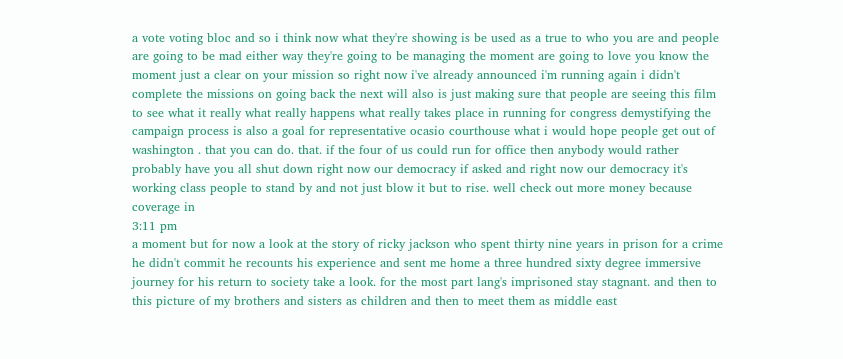a vote voting bloc and so i think now what they're showing is be used as a true to who you are and people are going to be mad either way they're going to be managing the moment are going to love you know the moment just a clear on your mission so right now i've already announced i'm running again i didn't complete the missions on going back the next will also is just making sure that people are seeing this film to see what it really what really happens what really takes place in running for congress demystifying the campaign process is also a goal for representative ocasio courthouse what i would hope people get out of washington . that you can do. that. if the four of us could run for office then anybody would rather probably have you all shut down right now our democracy if asked and right now our democracy it's working class people to stand by and not just blow it but to rise. well check out more money because coverage in
3:11 pm
a moment but for now a look at the story of ricky jackson who spent thirty nine years in prison for a crime he didn't commit he recounts his experience and sent me home a three hundred sixty degree immersive journey for his return to society take a look. for the most part lang's imprisoned stay stagnant. and then to this picture of my brothers and sisters as children and then to meet them as middle east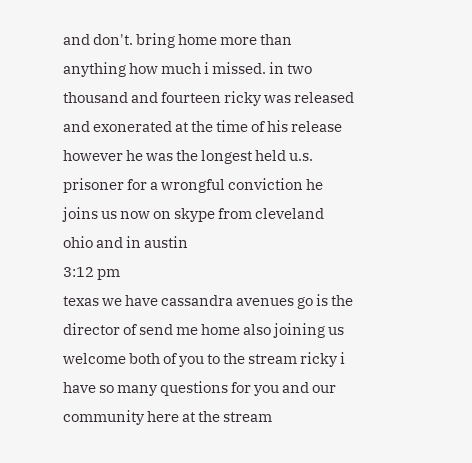and don't. bring home more than anything how much i missed. in two thousand and fourteen ricky was released and exonerated at the time of his release however he was the longest held u.s. prisoner for a wrongful conviction he joins us now on skype from cleveland ohio and in austin
3:12 pm
texas we have cassandra avenues go is the director of send me home also joining us welcome both of you to the stream ricky i have so many questions for you and our community here at the stream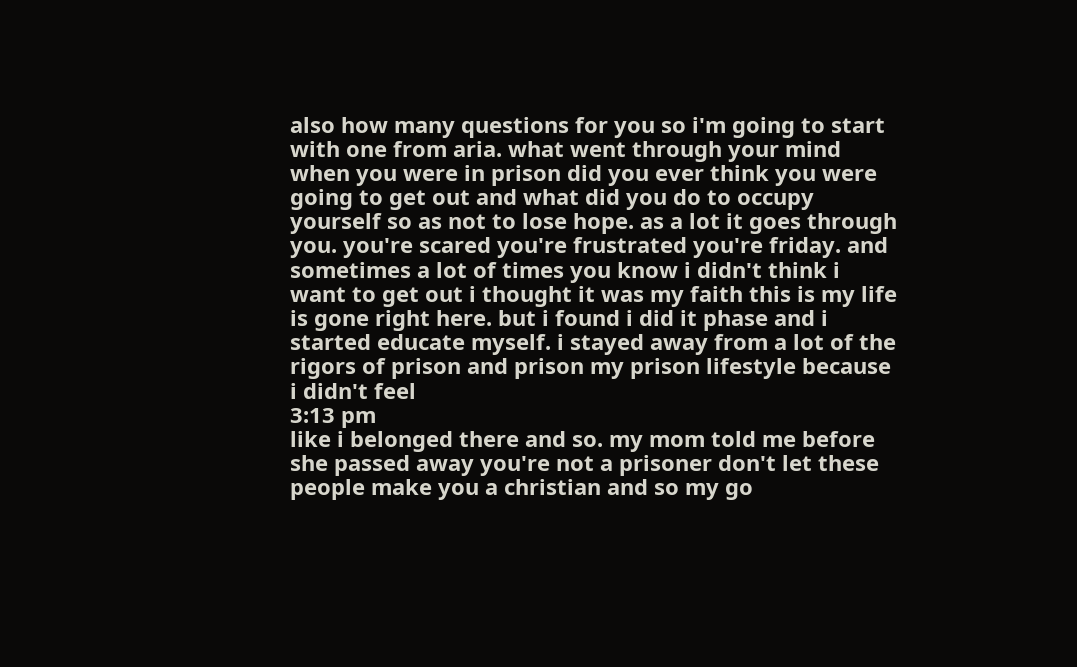also how many questions for you so i'm going to start with one from aria. what went through your mind when you were in prison did you ever think you were going to get out and what did you do to occupy yourself so as not to lose hope. as a lot it goes through you. you're scared you're frustrated you're friday. and sometimes a lot of times you know i didn't think i want to get out i thought it was my faith this is my life is gone right here. but i found i did it phase and i started educate myself. i stayed away from a lot of the rigors of prison and prison my prison lifestyle because i didn't feel
3:13 pm
like i belonged there and so. my mom told me before she passed away you're not a prisoner don't let these people make you a christian and so my go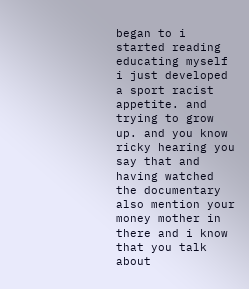began to i started reading educating myself i just developed a sport racist appetite. and trying to grow up. and you know ricky hearing you say that and having watched the documentary also mention your money mother in there and i know that you talk about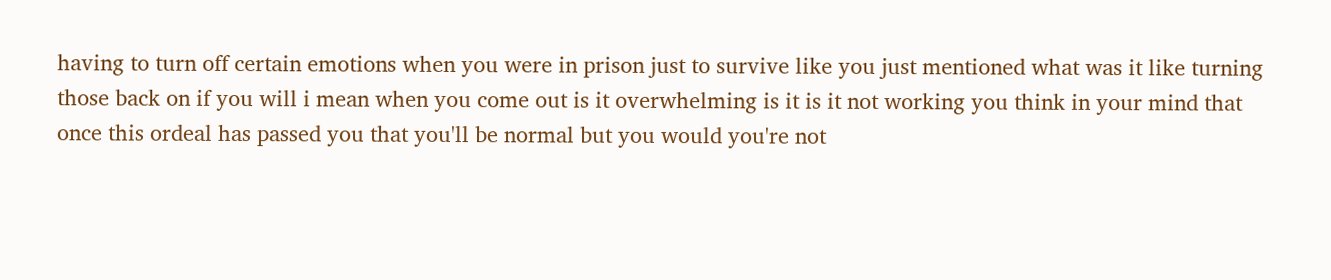having to turn off certain emotions when you were in prison just to survive like you just mentioned what was it like turning those back on if you will i mean when you come out is it overwhelming is it is it not working you think in your mind that once this ordeal has passed you that you'll be normal but you would you're not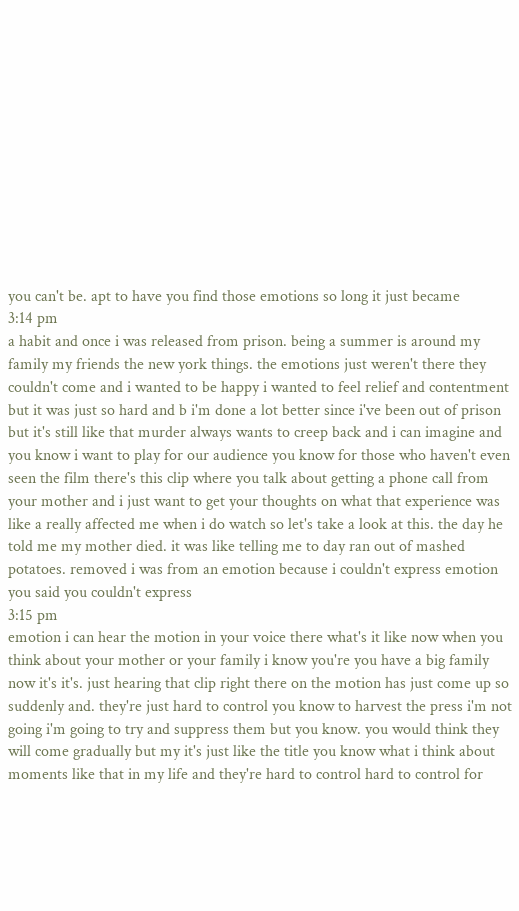you can't be. apt to have you find those emotions so long it just became
3:14 pm
a habit and once i was released from prison. being a summer is around my family my friends the new york things. the emotions just weren't there they couldn't come and i wanted to be happy i wanted to feel relief and contentment but it was just so hard and b i'm done a lot better since i've been out of prison but it's still like that murder always wants to creep back and i can imagine and you know i want to play for our audience you know for those who haven't even seen the film there's this clip where you talk about getting a phone call from your mother and i just want to get your thoughts on what that experience was like a really affected me when i do watch so let's take a look at this. the day he told me my mother died. it was like telling me to day ran out of mashed potatoes. removed i was from an emotion because i couldn't express emotion you said you couldn't express
3:15 pm
emotion i can hear the motion in your voice there what's it like now when you think about your mother or your family i know you're you have a big family now it's it's. just hearing that clip right there on the motion has just come up so suddenly and. they're just hard to control you know to harvest the press i'm not going i'm going to try and suppress them but you know. you would think they will come gradually but my it's just like the title you know what i think about moments like that in my life and they're hard to control hard to control for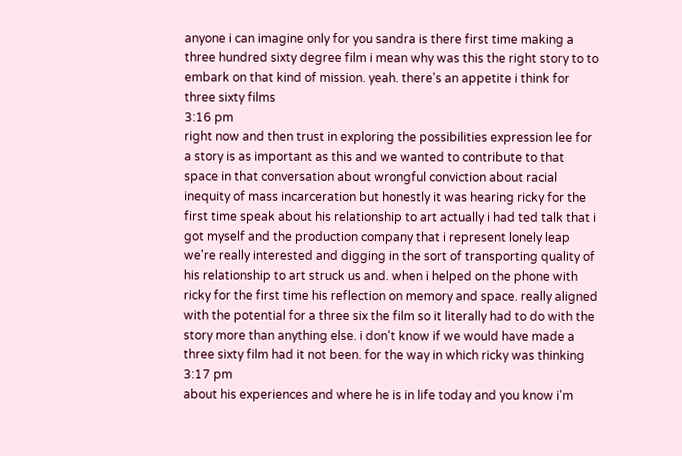anyone i can imagine only for you sandra is there first time making a three hundred sixty degree film i mean why was this the right story to to embark on that kind of mission. yeah. there's an appetite i think for three sixty films
3:16 pm
right now and then trust in exploring the possibilities expression lee for a story is as important as this and we wanted to contribute to that space in that conversation about wrongful conviction about racial inequity of mass incarceration but honestly it was hearing ricky for the first time speak about his relationship to art actually i had ted talk that i got myself and the production company that i represent lonely leap we're really interested and digging in the sort of transporting quality of his relationship to art struck us and. when i helped on the phone with ricky for the first time his reflection on memory and space. really aligned with the potential for a three six the film so it literally had to do with the story more than anything else. i don't know if we would have made a three sixty film had it not been. for the way in which ricky was thinking
3:17 pm
about his experiences and where he is in life today and you know i'm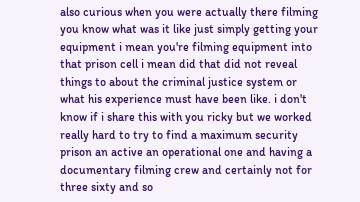also curious when you were actually there filming you know what was it like just simply getting your equipment i mean you're filming equipment into that prison cell i mean did that did not reveal things to about the criminal justice system or what his experience must have been like. i don't know if i share this with you ricky but we worked really hard to try to find a maximum security prison an active an operational one and having a documentary filming crew and certainly not for three sixty and so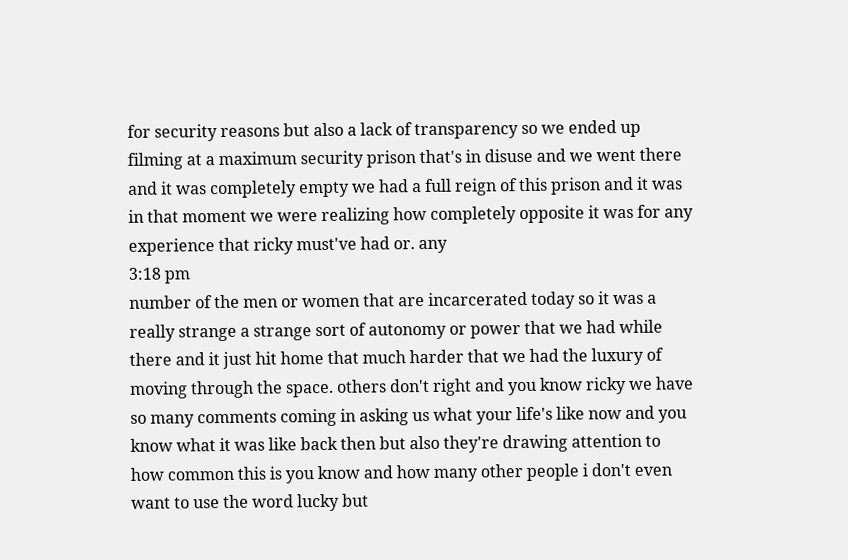for security reasons but also a lack of transparency so we ended up filming at a maximum security prison that's in disuse and we went there and it was completely empty we had a full reign of this prison and it was in that moment we were realizing how completely opposite it was for any experience that ricky must've had or. any
3:18 pm
number of the men or women that are incarcerated today so it was a really strange a strange sort of autonomy or power that we had while there and it just hit home that much harder that we had the luxury of moving through the space. others don't right and you know ricky we have so many comments coming in asking us what your life's like now and you know what it was like back then but also they're drawing attention to how common this is you know and how many other people i don't even want to use the word lucky but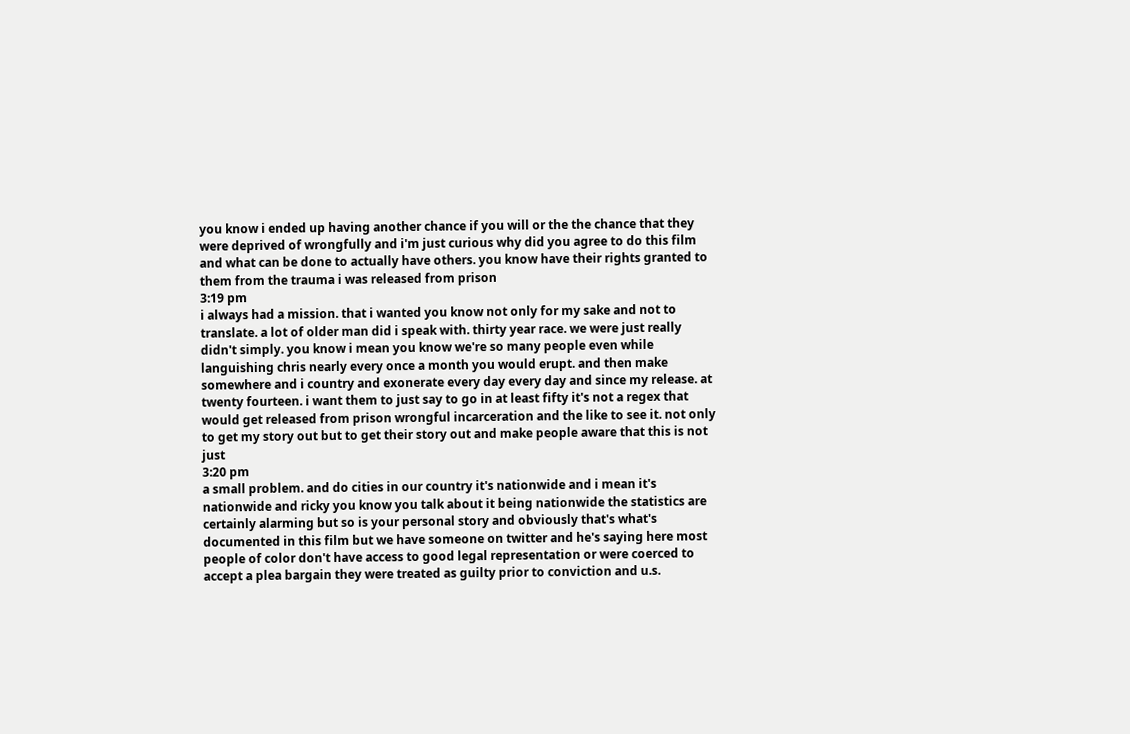you know i ended up having another chance if you will or the the chance that they were deprived of wrongfully and i'm just curious why did you agree to do this film and what can be done to actually have others. you know have their rights granted to them from the trauma i was released from prison
3:19 pm
i always had a mission. that i wanted you know not only for my sake and not to translate. a lot of older man did i speak with. thirty year race. we were just really didn't simply. you know i mean you know we're so many people even while languishing chris nearly every once a month you would erupt. and then make somewhere and i country and exonerate every day every day and since my release. at twenty fourteen. i want them to just say to go in at least fifty it's not a regex that would get released from prison wrongful incarceration and the like to see it. not only to get my story out but to get their story out and make people aware that this is not just
3:20 pm
a small problem. and do cities in our country it's nationwide and i mean it's nationwide and ricky you know you talk about it being nationwide the statistics are certainly alarming but so is your personal story and obviously that's what's documented in this film but we have someone on twitter and he's saying here most people of color don't have access to good legal representation or were coerced to accept a plea bargain they were treated as guilty prior to conviction and u.s.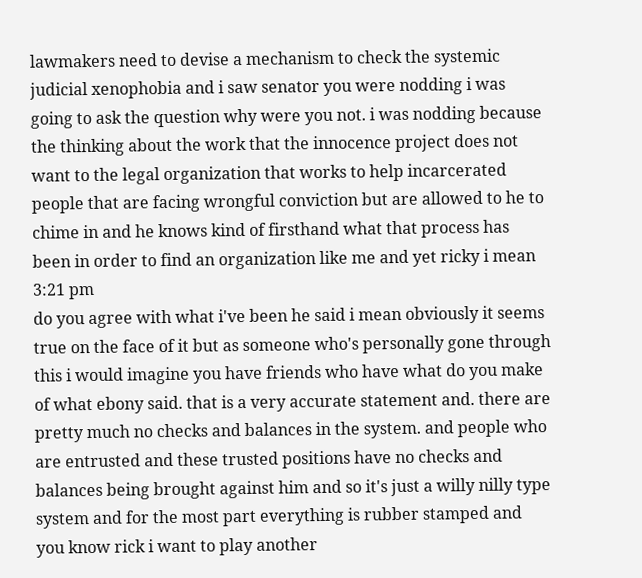lawmakers need to devise a mechanism to check the systemic judicial xenophobia and i saw senator you were nodding i was going to ask the question why were you not. i was nodding because the thinking about the work that the innocence project does not want to the legal organization that works to help incarcerated people that are facing wrongful conviction but are allowed to he to chime in and he knows kind of firsthand what that process has been in order to find an organization like me and yet ricky i mean
3:21 pm
do you agree with what i've been he said i mean obviously it seems true on the face of it but as someone who's personally gone through this i would imagine you have friends who have what do you make of what ebony said. that is a very accurate statement and. there are pretty much no checks and balances in the system. and people who are entrusted and these trusted positions have no checks and balances being brought against him and so it's just a willy nilly type system and for the most part everything is rubber stamped and you know rick i want to play another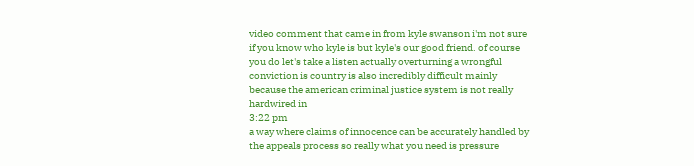video comment that came in from kyle swanson i'm not sure if you know who kyle is but kyle's our good friend. of course you do let's take a listen actually overturning a wrongful conviction is country is also incredibly difficult mainly because the american criminal justice system is not really hardwired in
3:22 pm
a way where claims of innocence can be accurately handled by the appeals process so really what you need is pressure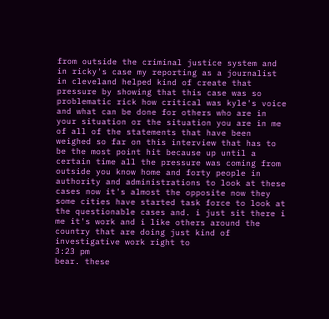from outside the criminal justice system and in ricky's case my reporting as a journalist in cleveland helped kind of create that pressure by showing that this case was so problematic rick how critical was kyle's voice and what can be done for others who are in your situation or the situation you are in me of all of the statements that have been weighed so far on this interview that has to be the most point hit because up until a certain time all the pressure was coming from outside you know home and forty people in authority and administrations to look at these cases now it's almost the opposite now they some cities have started task force to look at the questionable cases and. i just sit there i me it's work and i like others around the country that are doing just kind of investigative work right to
3:23 pm
bear. these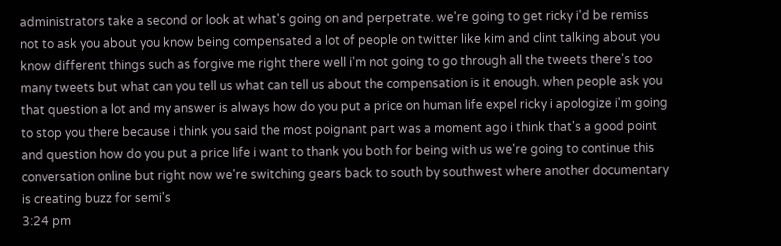administrators take a second or look at what's going on and perpetrate. we're going to get ricky i'd be remiss not to ask you about you know being compensated a lot of people on twitter like kim and clint talking about you know different things such as forgive me right there well i'm not going to go through all the tweets there's too many tweets but what can you tell us what can tell us about the compensation is it enough. when people ask you that question a lot and my answer is always how do you put a price on human life expel ricky i apologize i'm going to stop you there because i think you said the most poignant part was a moment ago i think that's a good point and question how do you put a price life i want to thank you both for being with us we're going to continue this conversation online but right now we're switching gears back to south by southwest where another documentary is creating buzz for semi's
3:24 pm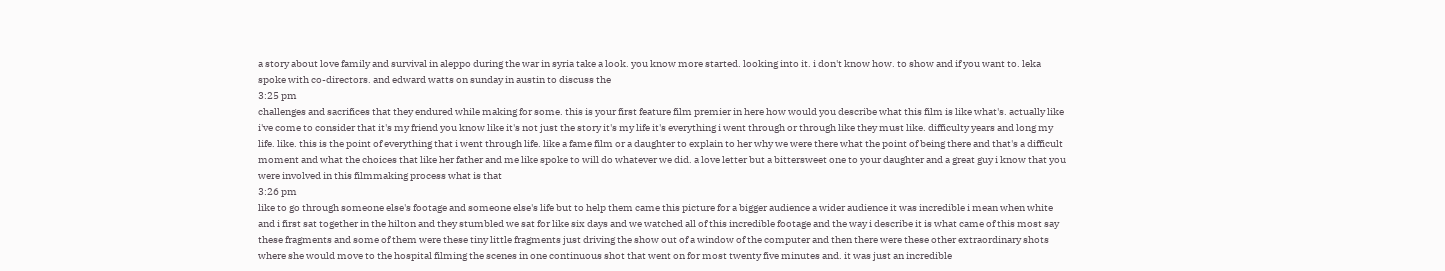a story about love family and survival in aleppo during the war in syria take a look. you know more started. looking into it. i don't know how. to show and if you want to. leka spoke with co-directors. and edward watts on sunday in austin to discuss the
3:25 pm
challenges and sacrifices that they endured while making for some. this is your first feature film premier in here how would you describe what this film is like what's. actually like i've come to consider that it's my friend you know like it's not just the story it's my life it's everything i went through or through like they must like. difficulty years and long my life. like. this is the point of everything that i went through life. like a fame film or a daughter to explain to her why we were there what the point of being there and that's a difficult moment and what the choices that like her father and me like spoke to will do whatever we did. a love letter but a bittersweet one to your daughter and a great guy i know that you were involved in this filmmaking process what is that
3:26 pm
like to go through someone else's footage and someone else's life but to help them came this picture for a bigger audience a wider audience it was incredible i mean when white and i first sat together in the hilton and they stumbled we sat for like six days and we watched all of this incredible footage and the way i describe it is what came of this most say these fragments and some of them were these tiny little fragments just driving the show out of a window of the computer and then there were these other extraordinary shots where she would move to the hospital filming the scenes in one continuous shot that went on for most twenty five minutes and. it was just an incredible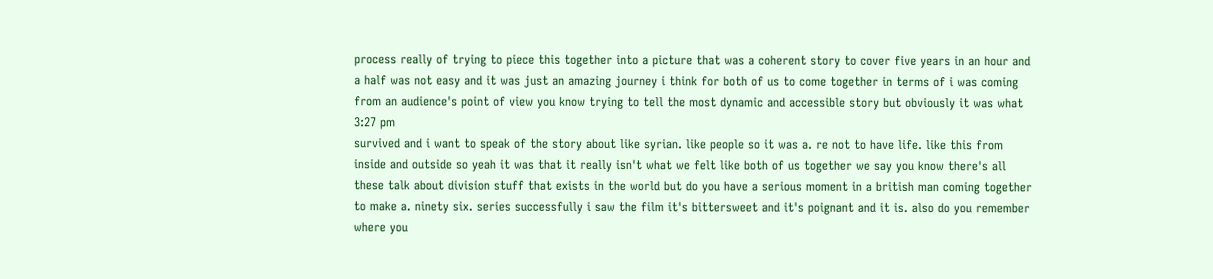process really of trying to piece this together into a picture that was a coherent story to cover five years in an hour and a half was not easy and it was just an amazing journey i think for both of us to come together in terms of i was coming from an audience's point of view you know trying to tell the most dynamic and accessible story but obviously it was what
3:27 pm
survived and i want to speak of the story about like syrian. like people so it was a. re not to have life. like this from inside and outside so yeah it was that it really isn't what we felt like both of us together we say you know there's all these talk about division stuff that exists in the world but do you have a serious moment in a british man coming together to make a. ninety six. series successfully i saw the film it's bittersweet and it's poignant and it is. also do you remember where you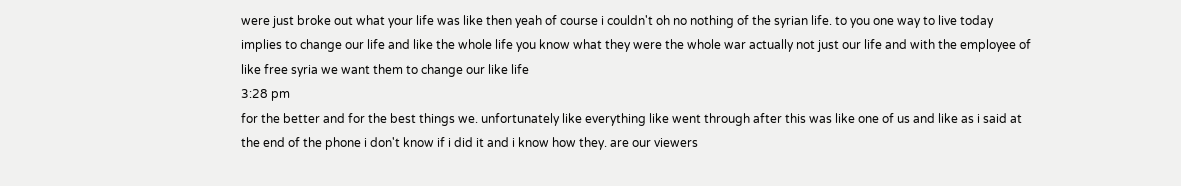were just broke out what your life was like then yeah of course i couldn't oh no nothing of the syrian life. to you one way to live today implies to change our life and like the whole life you know what they were the whole war actually not just our life and with the employee of like free syria we want them to change our like life
3:28 pm
for the better and for the best things we. unfortunately like everything like went through after this was like one of us and like as i said at the end of the phone i don't know if i did it and i know how they. are our viewers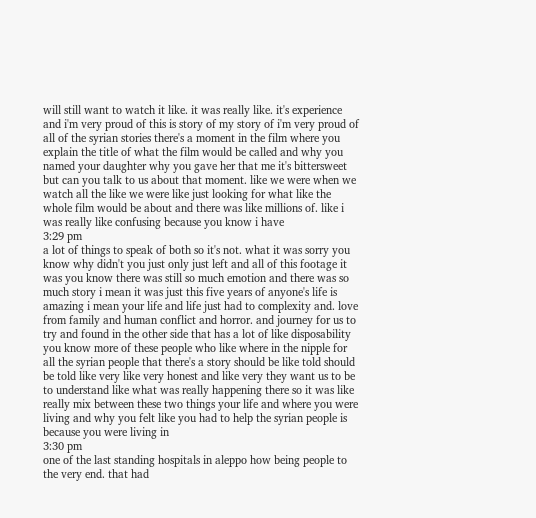will still want to watch it like. it was really like. it's experience and i'm very proud of this is story of my story of i'm very proud of all of the syrian stories there's a moment in the film where you explain the title of what the film would be called and why you named your daughter why you gave her that me it's bittersweet but can you talk to us about that moment. like we were when we watch all the like we were like just looking for what like the whole film would be about and there was like millions of. like i was really like confusing because you know i have
3:29 pm
a lot of things to speak of both so it's not. what it was sorry you know why didn't you just only just left and all of this footage it was you know there was still so much emotion and there was so much story i mean it was just this five years of anyone's life is amazing i mean your life and life just had to complexity and. love from family and human conflict and horror. and journey for us to try and found in the other side that has a lot of like disposability you know more of these people who like where in the nipple for all the syrian people that there's a story should be like told should be told like very like very honest and like very they want us to be to understand like what was really happening there so it was like really mix between these two things your life and where you were living and why you felt like you had to help the syrian people is because you were living in
3:30 pm
one of the last standing hospitals in aleppo how being people to the very end. that had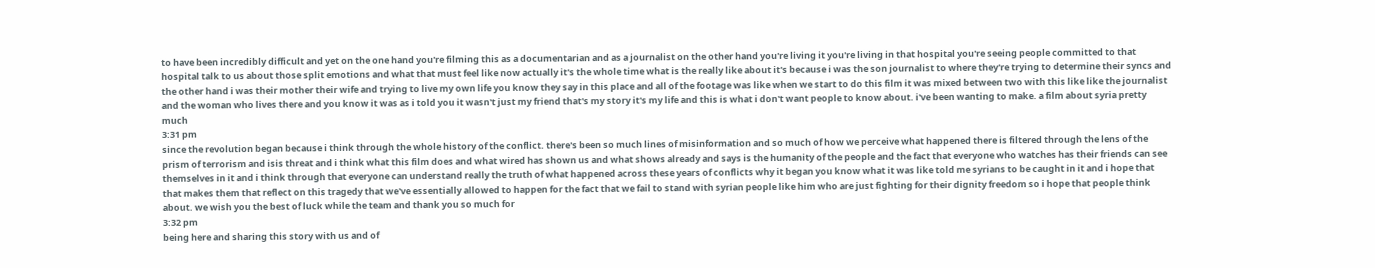to have been incredibly difficult and yet on the one hand you're filming this as a documentarian and as a journalist on the other hand you're living it you're living in that hospital you're seeing people committed to that hospital talk to us about those split emotions and what that must feel like now actually it's the whole time what is the really like about it's because i was the son journalist to where they're trying to determine their syncs and the other hand i was their mother their wife and trying to live my own life you know they say in this place and all of the footage was like when we start to do this film it was mixed between two with this like like the journalist and the woman who lives there and you know it was as i told you it wasn't just my friend that's my story it's my life and this is what i don't want people to know about. i've been wanting to make. a film about syria pretty much
3:31 pm
since the revolution began because i think through the whole history of the conflict. there's been so much lines of misinformation and so much of how we perceive what happened there is filtered through the lens of the prism of terrorism and isis threat and i think what this film does and what wired has shown us and what shows already and says is the humanity of the people and the fact that everyone who watches has their friends can see themselves in it and i think through that everyone can understand really the truth of what happened across these years of conflicts why it began you know what it was like told me syrians to be caught in it and i hope that that makes them that reflect on this tragedy that we've essentially allowed to happen for the fact that we fail to stand with syrian people like him who are just fighting for their dignity freedom so i hope that people think about. we wish you the best of luck while the team and thank you so much for
3:32 pm
being here and sharing this story with us and of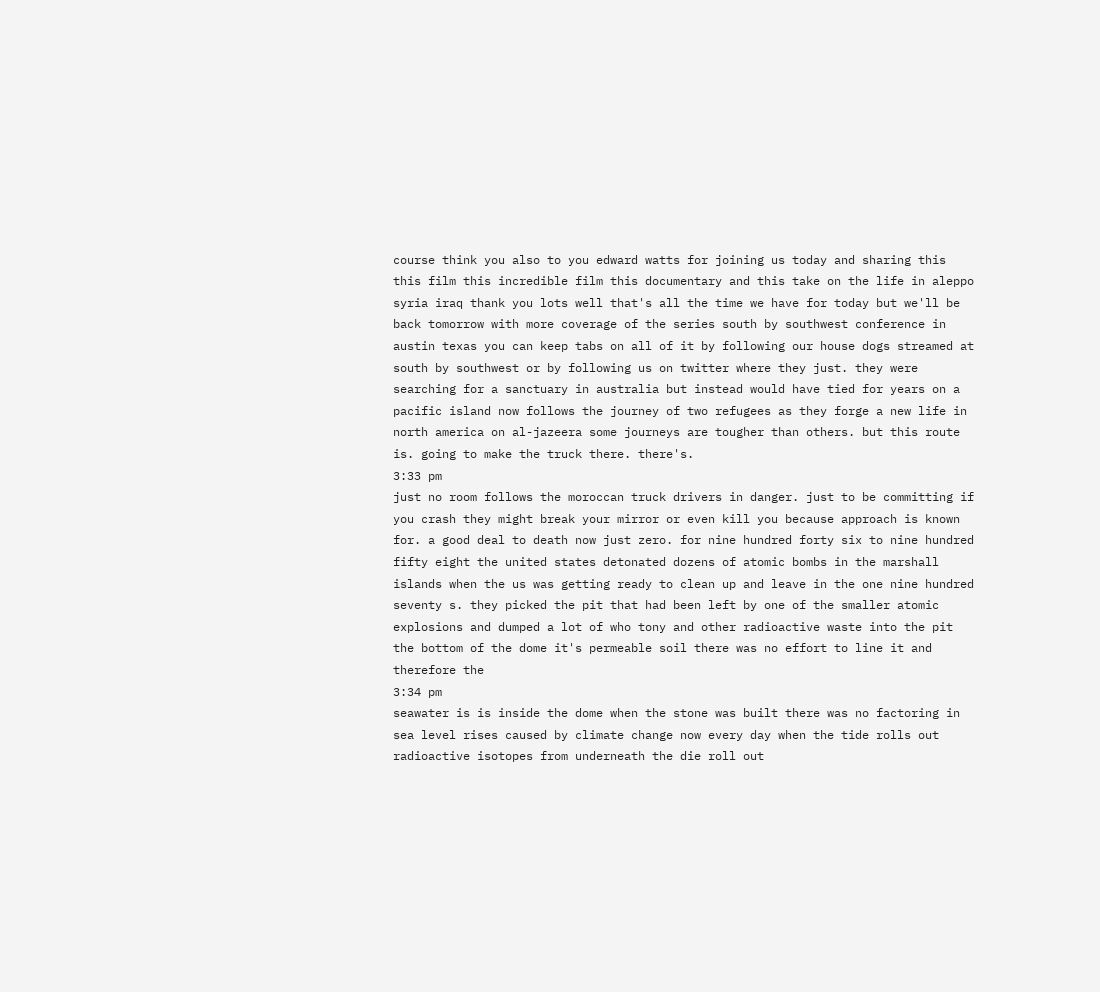course think you also to you edward watts for joining us today and sharing this this film this incredible film this documentary and this take on the life in aleppo syria iraq thank you lots well that's all the time we have for today but we'll be back tomorrow with more coverage of the series south by southwest conference in austin texas you can keep tabs on all of it by following our house dogs streamed at south by southwest or by following us on twitter where they just. they were searching for a sanctuary in australia but instead would have tied for years on a pacific island now follows the journey of two refugees as they forge a new life in north america on al-jazeera some journeys are tougher than others. but this route is. going to make the truck there. there's.
3:33 pm
just no room follows the moroccan truck drivers in danger. just to be committing if you crash they might break your mirror or even kill you because approach is known for. a good deal to death now just zero. for nine hundred forty six to nine hundred fifty eight the united states detonated dozens of atomic bombs in the marshall islands when the us was getting ready to clean up and leave in the one nine hundred seventy s. they picked the pit that had been left by one of the smaller atomic explosions and dumped a lot of who tony and other radioactive waste into the pit the bottom of the dome it's permeable soil there was no effort to line it and therefore the
3:34 pm
seawater is is inside the dome when the stone was built there was no factoring in sea level rises caused by climate change now every day when the tide rolls out radioactive isotopes from underneath the die roll out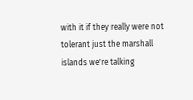with it if they really were not tolerant just the marshall islands we're talking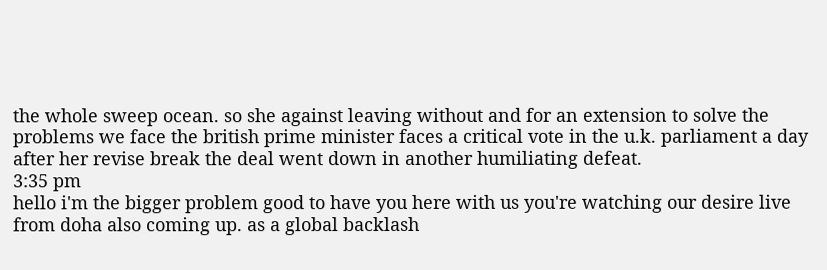the whole sweep ocean. so she against leaving without and for an extension to solve the problems we face the british prime minister faces a critical vote in the u.k. parliament a day after her revise break the deal went down in another humiliating defeat.
3:35 pm
hello i'm the bigger problem good to have you here with us you're watching our desire live from doha also coming up. as a global backlash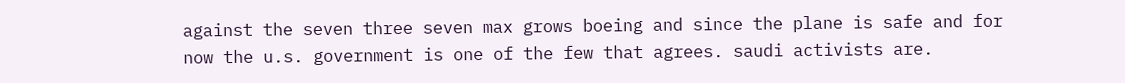against the seven three seven max grows boeing and since the plane is safe and for now the u.s. government is one of the few that agrees. saudi activists are.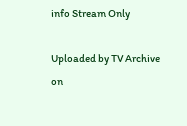info Stream Only

Uploaded by TV Archive on